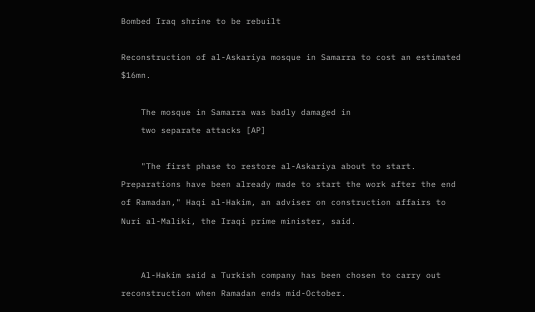Bombed Iraq shrine to be rebuilt

Reconstruction of al-Askariya mosque in Samarra to cost an estimated $16mn.

    The mosque in Samarra was badly damaged in
    two separate attacks [AP]

    "The first phase to restore al-Askariya about to start. Preparations have been already made to start the work after the end of Ramadan," Haqi al-Hakim, an adviser on construction affairs to Nuri al-Maliki, the Iraqi prime minister, said.


    Al-Hakim said a Turkish company has been chosen to carry out reconstruction when Ramadan ends mid-October.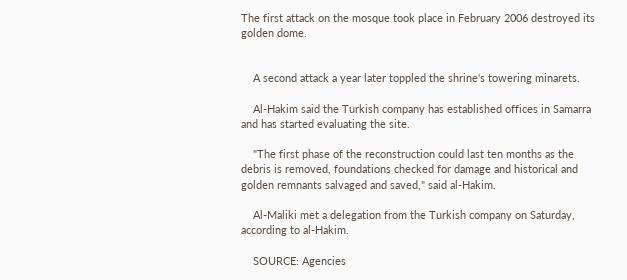The first attack on the mosque took place in February 2006 destroyed its golden dome.


    A second attack a year later toppled the shrine's towering minarets.

    Al-Hakim said the Turkish company has established offices in Samarra and has started evaluating the site.

    "The first phase of the reconstruction could last ten months as the debris is removed, foundations checked for damage and historical and golden remnants salvaged and saved," said al-Hakim.

    Al-Maliki met a delegation from the Turkish company on Saturday, according to al-Hakim.

    SOURCE: Agencies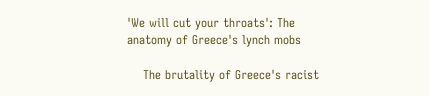'We will cut your throats': The anatomy of Greece's lynch mobs

    The brutality of Greece's racist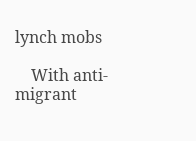lynch mobs

    With anti-migrant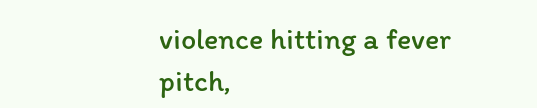violence hitting a fever pitch,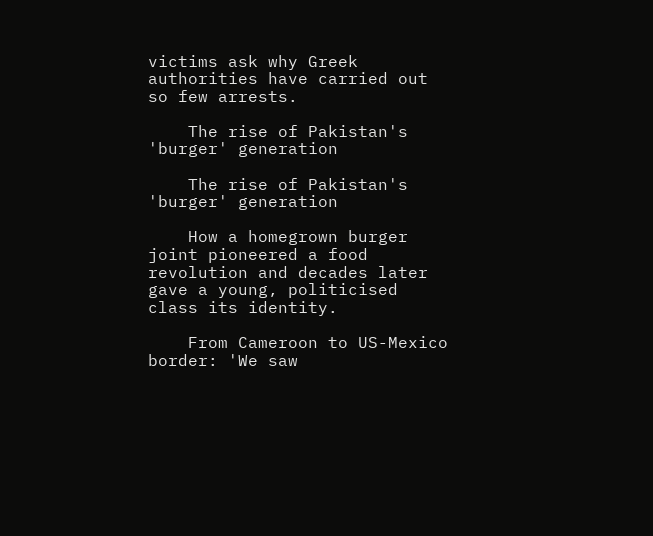victims ask why Greek authorities have carried out so few arrests.

    The rise of Pakistan's 'burger' generation

    The rise of Pakistan's 'burger' generation

    How a homegrown burger joint pioneered a food revolution and decades later gave a young, politicised class its identity.

    From Cameroon to US-Mexico border: 'We saw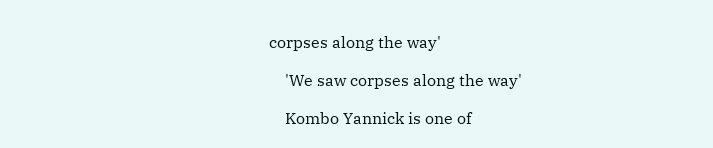corpses along the way'

    'We saw corpses along the way'

    Kombo Yannick is one of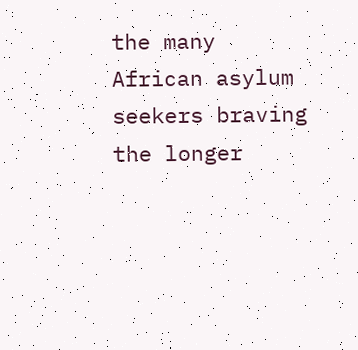the many African asylum seekers braving the longer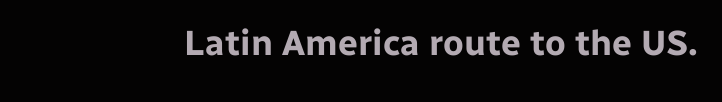Latin America route to the US.